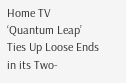Home TV ‘Quantum Leap’ Ties Up Loose Ends in its Two-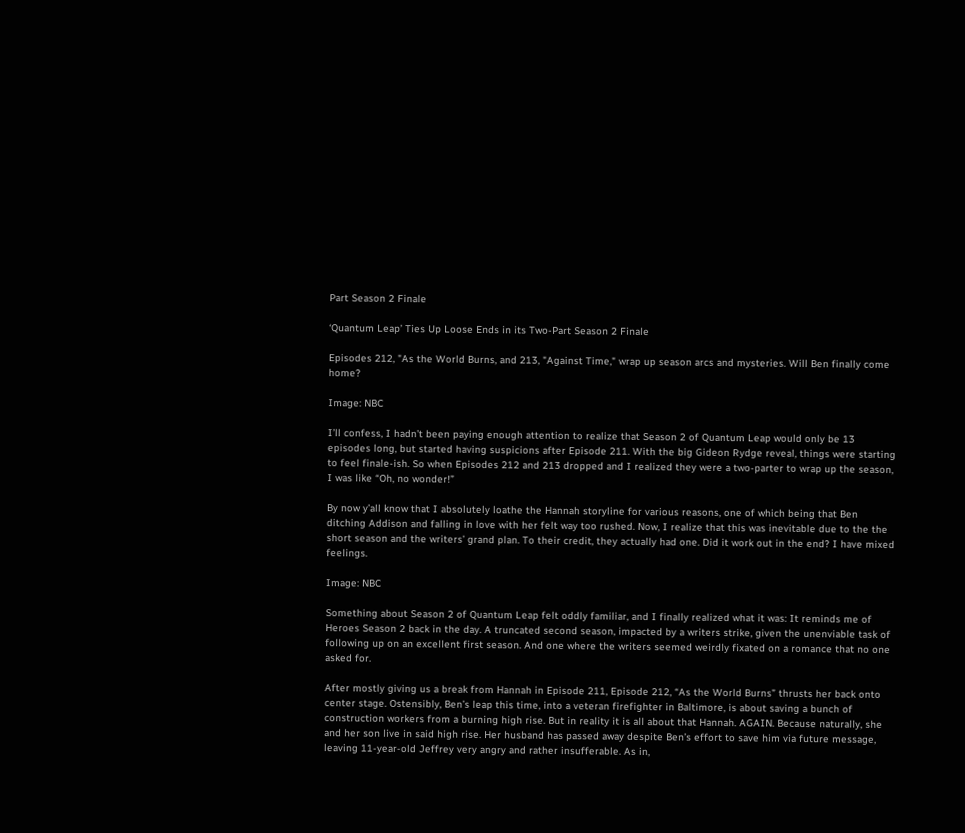Part Season 2 Finale

‘Quantum Leap’ Ties Up Loose Ends in its Two-Part Season 2 Finale

Episodes 212, "As the World Burns, and 213, "Against Time," wrap up season arcs and mysteries. Will Ben finally come home?

Image: NBC

I’ll confess, I hadn’t been paying enough attention to realize that Season 2 of Quantum Leap would only be 13 episodes long, but started having suspicions after Episode 211. With the big Gideon Rydge reveal, things were starting to feel finale-ish. So when Episodes 212 and 213 dropped and I realized they were a two-parter to wrap up the season, I was like “Oh, no wonder!”

By now y’all know that I absolutely loathe the Hannah storyline for various reasons, one of which being that Ben ditching Addison and falling in love with her felt way too rushed. Now, I realize that this was inevitable due to the the short season and the writers’ grand plan. To their credit, they actually had one. Did it work out in the end? I have mixed feelings.

Image: NBC

Something about Season 2 of Quantum Leap felt oddly familiar, and I finally realized what it was: It reminds me of Heroes Season 2 back in the day. A truncated second season, impacted by a writers strike, given the unenviable task of following up on an excellent first season. And one where the writers seemed weirdly fixated on a romance that no one asked for.

After mostly giving us a break from Hannah in Episode 211, Episode 212, “As the World Burns” thrusts her back onto center stage. Ostensibly, Ben’s leap this time, into a veteran firefighter in Baltimore, is about saving a bunch of construction workers from a burning high rise. But in reality it is all about that Hannah. AGAIN. Because naturally, she and her son live in said high rise. Her husband has passed away despite Ben’s effort to save him via future message, leaving 11-year-old Jeffrey very angry and rather insufferable. As in,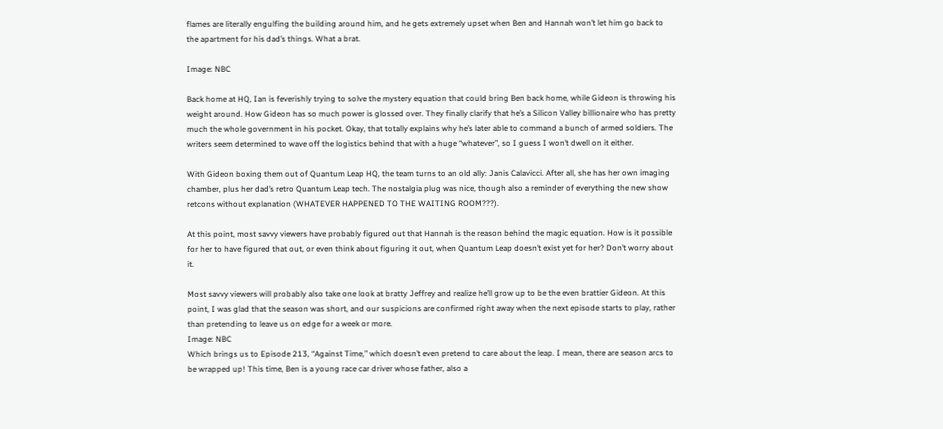flames are literally engulfing the building around him, and he gets extremely upset when Ben and Hannah won’t let him go back to the apartment for his dad’s things. What a brat.

Image: NBC

Back home at HQ, Ian is feverishly trying to solve the mystery equation that could bring Ben back home, while Gideon is throwing his weight around. How Gideon has so much power is glossed over. They finally clarify that he’s a Silicon Valley billionaire who has pretty much the whole government in his pocket. Okay, that totally explains why he’s later able to command a bunch of armed soldiers. The writers seem determined to wave off the logistics behind that with a huge “whatever”, so I guess I won’t dwell on it either.

With Gideon boxing them out of Quantum Leap HQ, the team turns to an old ally: Janis Calavicci. After all, she has her own imaging chamber, plus her dad’s retro Quantum Leap tech. The nostalgia plug was nice, though also a reminder of everything the new show retcons without explanation (WHATEVER HAPPENED TO THE WAITING ROOM???).

At this point, most savvy viewers have probably figured out that Hannah is the reason behind the magic equation. How is it possible for her to have figured that out, or even think about figuring it out, when Quantum Leap doesn’t exist yet for her? Don’t worry about it.

Most savvy viewers will probably also take one look at bratty Jeffrey and realize he’ll grow up to be the even brattier Gideon. At this point, I was glad that the season was short, and our suspicions are confirmed right away when the next episode starts to play, rather than pretending to leave us on edge for a week or more.
Image: NBC
Which brings us to Episode 213, “Against Time,” which doesn’t even pretend to care about the leap. I mean, there are season arcs to be wrapped up! This time, Ben is a young race car driver whose father, also a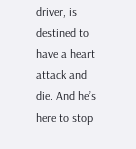driver, is destined to have a heart attack and die. And he’s here to stop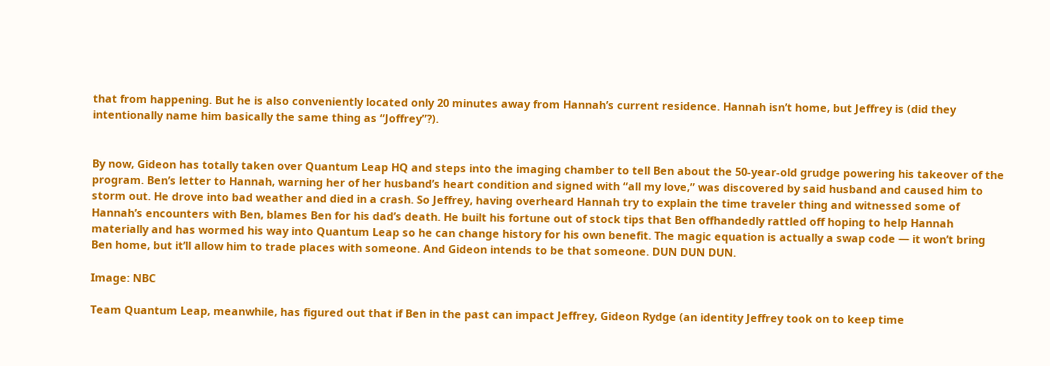that from happening. But he is also conveniently located only 20 minutes away from Hannah’s current residence. Hannah isn’t home, but Jeffrey is (did they intentionally name him basically the same thing as “Joffrey”?).


By now, Gideon has totally taken over Quantum Leap HQ and steps into the imaging chamber to tell Ben about the 50-year-old grudge powering his takeover of the program. Ben’s letter to Hannah, warning her of her husband’s heart condition and signed with “all my love,” was discovered by said husband and caused him to storm out. He drove into bad weather and died in a crash. So Jeffrey, having overheard Hannah try to explain the time traveler thing and witnessed some of Hannah’s encounters with Ben, blames Ben for his dad’s death. He built his fortune out of stock tips that Ben offhandedly rattled off hoping to help Hannah materially and has wormed his way into Quantum Leap so he can change history for his own benefit. The magic equation is actually a swap code — it won’t bring Ben home, but it’ll allow him to trade places with someone. And Gideon intends to be that someone. DUN DUN DUN.

Image: NBC

Team Quantum Leap, meanwhile, has figured out that if Ben in the past can impact Jeffrey, Gideon Rydge (an identity Jeffrey took on to keep time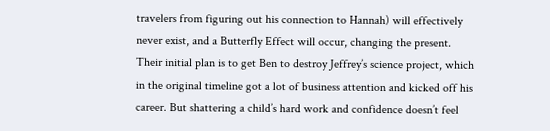travelers from figuring out his connection to Hannah) will effectively never exist, and a Butterfly Effect will occur, changing the present. Their initial plan is to get Ben to destroy Jeffrey’s science project, which in the original timeline got a lot of business attention and kicked off his career. But shattering a child’s hard work and confidence doesn’t feel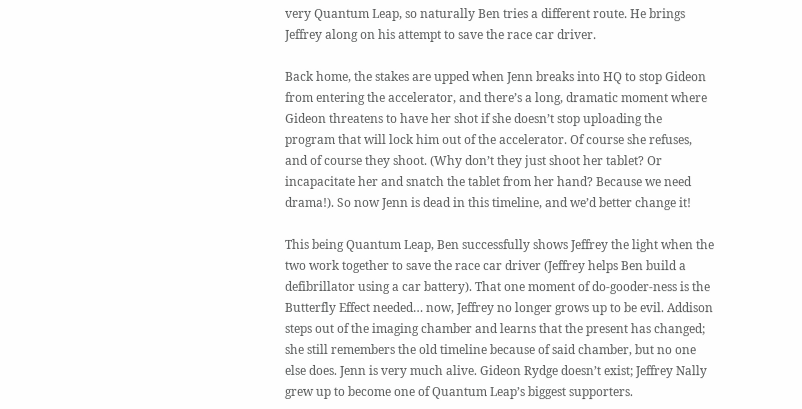very Quantum Leap, so naturally Ben tries a different route. He brings Jeffrey along on his attempt to save the race car driver.

Back home, the stakes are upped when Jenn breaks into HQ to stop Gideon from entering the accelerator, and there’s a long, dramatic moment where Gideon threatens to have her shot if she doesn’t stop uploading the program that will lock him out of the accelerator. Of course she refuses, and of course they shoot. (Why don’t they just shoot her tablet? Or incapacitate her and snatch the tablet from her hand? Because we need drama!). So now Jenn is dead in this timeline, and we’d better change it!

This being Quantum Leap, Ben successfully shows Jeffrey the light when the two work together to save the race car driver (Jeffrey helps Ben build a defibrillator using a car battery). That one moment of do-gooder-ness is the Butterfly Effect needed… now, Jeffrey no longer grows up to be evil. Addison steps out of the imaging chamber and learns that the present has changed; she still remembers the old timeline because of said chamber, but no one else does. Jenn is very much alive. Gideon Rydge doesn’t exist; Jeffrey Nally grew up to become one of Quantum Leap’s biggest supporters.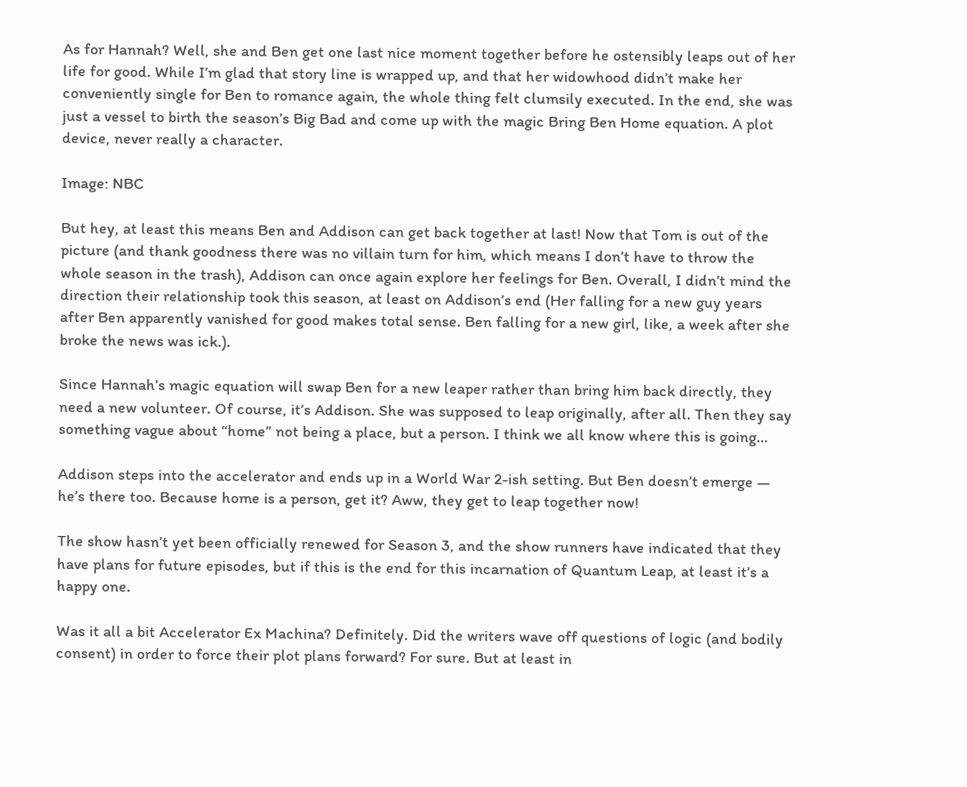As for Hannah? Well, she and Ben get one last nice moment together before he ostensibly leaps out of her life for good. While I’m glad that story line is wrapped up, and that her widowhood didn’t make her conveniently single for Ben to romance again, the whole thing felt clumsily executed. In the end, she was just a vessel to birth the season’s Big Bad and come up with the magic Bring Ben Home equation. A plot device, never really a character.

Image: NBC

But hey, at least this means Ben and Addison can get back together at last! Now that Tom is out of the picture (and thank goodness there was no villain turn for him, which means I don’t have to throw the whole season in the trash), Addison can once again explore her feelings for Ben. Overall, I didn’t mind the direction their relationship took this season, at least on Addison’s end (Her falling for a new guy years after Ben apparently vanished for good makes total sense. Ben falling for a new girl, like, a week after she broke the news was ick.).

Since Hannah’s magic equation will swap Ben for a new leaper rather than bring him back directly, they need a new volunteer. Of course, it’s Addison. She was supposed to leap originally, after all. Then they say something vague about “home” not being a place, but a person. I think we all know where this is going…

Addison steps into the accelerator and ends up in a World War 2-ish setting. But Ben doesn’t emerge — he’s there too. Because home is a person, get it? Aww, they get to leap together now!

The show hasn’t yet been officially renewed for Season 3, and the show runners have indicated that they have plans for future episodes, but if this is the end for this incarnation of Quantum Leap, at least it’s a happy one.

Was it all a bit Accelerator Ex Machina? Definitely. Did the writers wave off questions of logic (and bodily consent) in order to force their plot plans forward? For sure. But at least in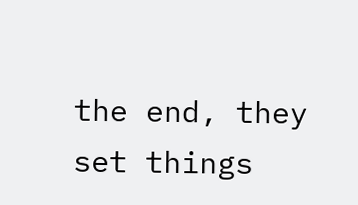the end, they set things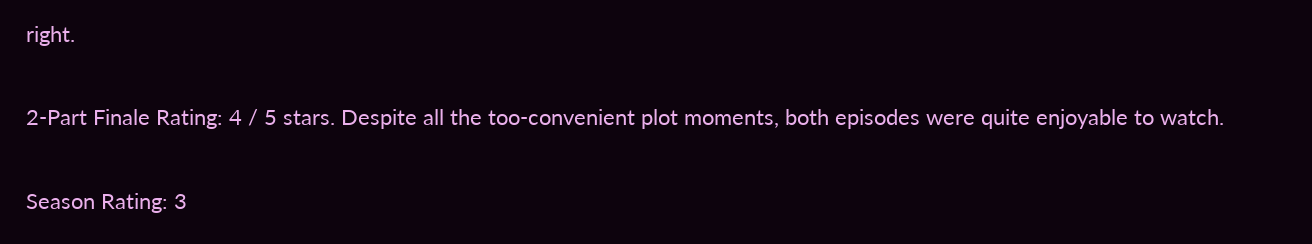right.

2-Part Finale Rating: 4 / 5 stars. Despite all the too-convenient plot moments, both episodes were quite enjoyable to watch.

Season Rating: 3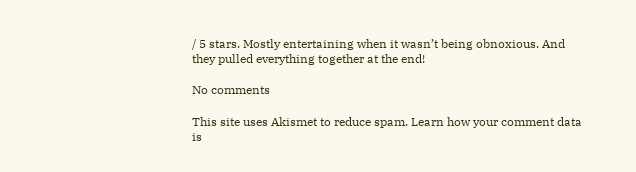/ 5 stars. Mostly entertaining when it wasn’t being obnoxious. And they pulled everything together at the end!

No comments

This site uses Akismet to reduce spam. Learn how your comment data is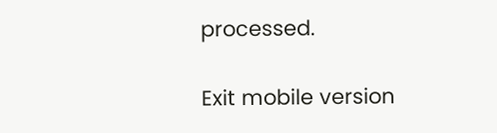processed.

Exit mobile version